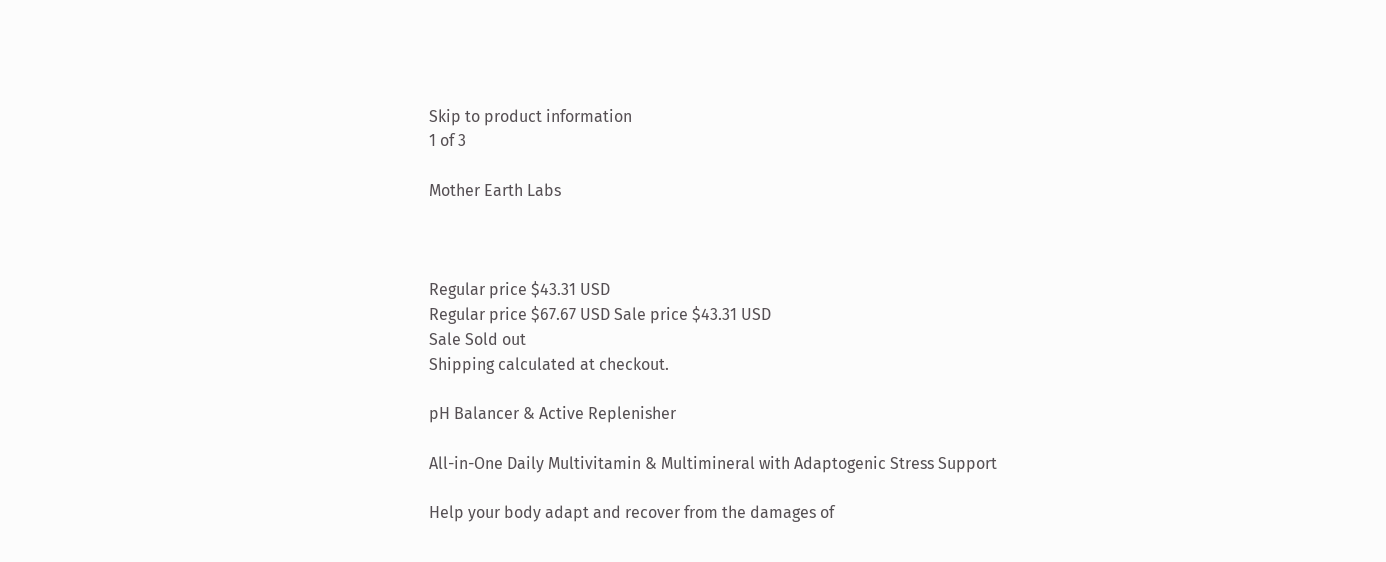Skip to product information
1 of 3

Mother Earth Labs



Regular price $43.31 USD
Regular price $67.67 USD Sale price $43.31 USD
Sale Sold out
Shipping calculated at checkout.

pH Balancer & Active Replenisher

All-in-One Daily Multivitamin & Multimineral with Adaptogenic Stress Support

Help your body adapt and recover from the damages of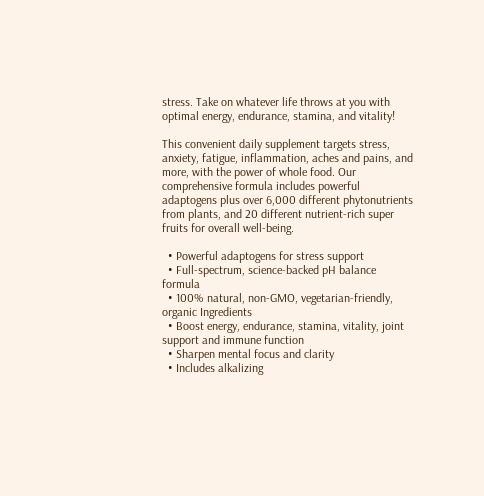stress. Take on whatever life throws at you with optimal energy, endurance, stamina, and vitality!

This convenient daily supplement targets stress, anxiety, fatigue, inflammation, aches and pains, and more, with the power of whole food. Our comprehensive formula includes powerful adaptogens plus over 6,000 different phytonutrients from plants, and 20 different nutrient-rich super fruits for overall well-being.

  • Powerful adaptogens for stress support
  • Full-spectrum, science-backed pH balance formula
  • 100% natural, non-GMO, vegetarian-friendly, organic Ingredients
  • Boost energy, endurance, stamina, vitality, joint support and immune function
  • Sharpen mental focus and clarity
  • Includes alkalizing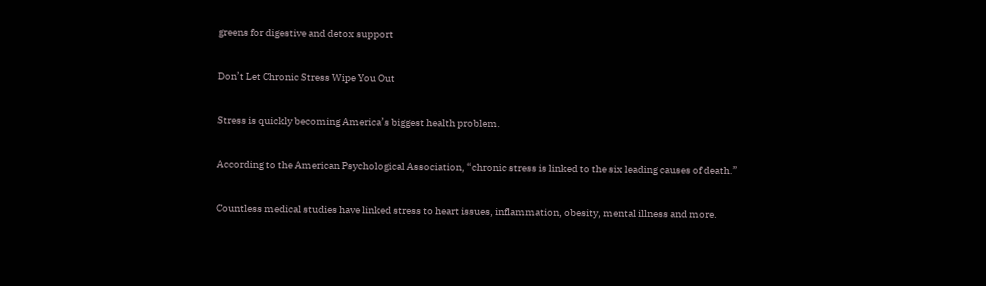greens for digestive and detox support

Don’t Let Chronic Stress Wipe You Out

Stress is quickly becoming America’s biggest health problem.

According to the American Psychological Association, “chronic stress is linked to the six leading causes of death.”

Countless medical studies have linked stress to heart issues, inflammation, obesity, mental illness and more.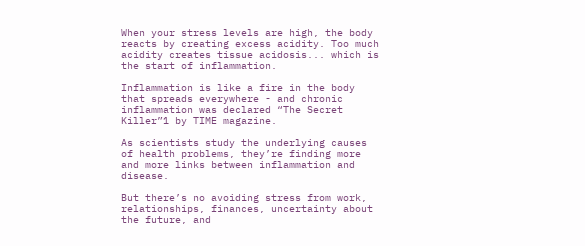When your stress levels are high, the body reacts by creating excess acidity. Too much acidity creates tissue acidosis... which is the start of inflammation.

Inflammation is like a fire in the body that spreads everywhere - and chronic inflammation was declared “The Secret Killer”1 by TIME magazine.

As scientists study the underlying causes of health problems, they’re finding more and more links between inflammation and disease.

But there’s no avoiding stress from work, relationships, finances, uncertainty about the future, and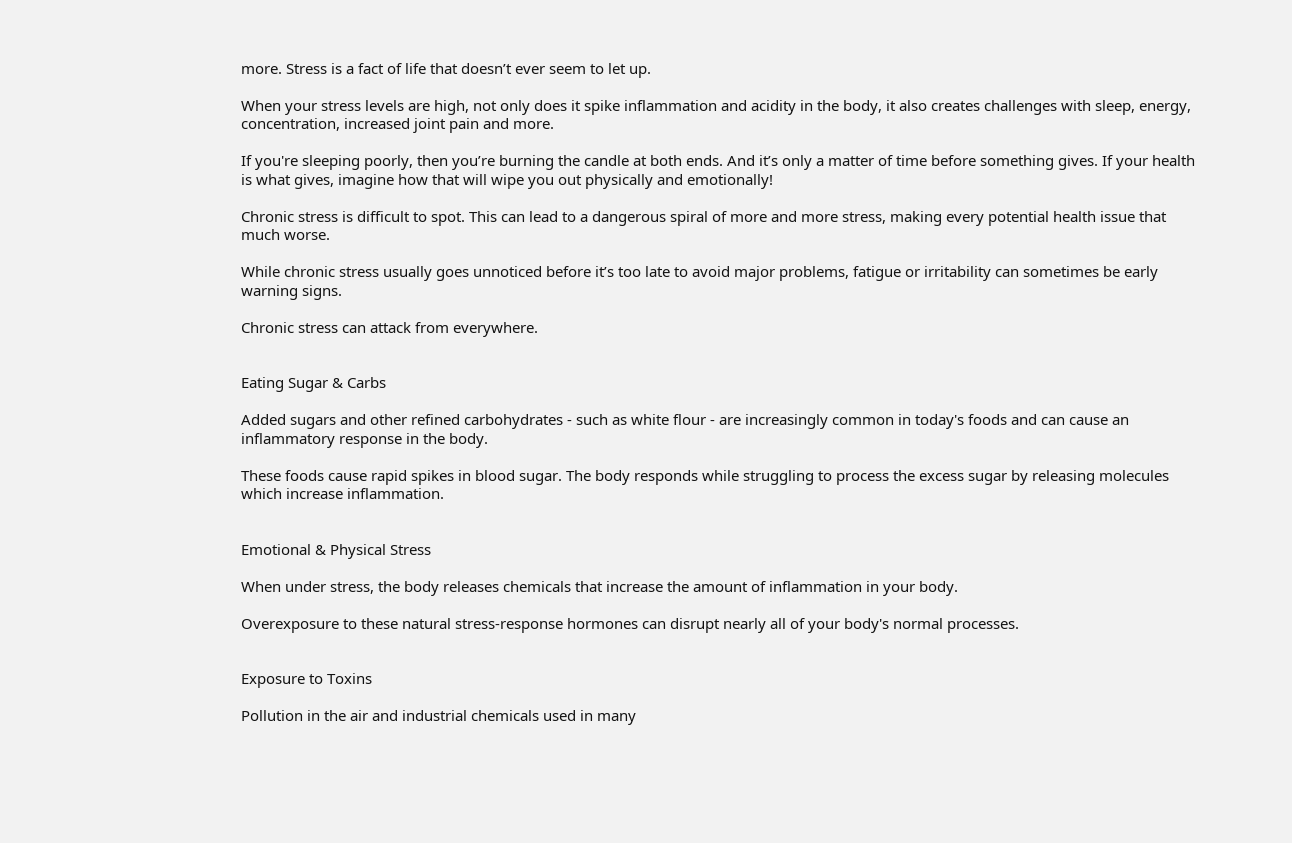more. Stress is a fact of life that doesn’t ever seem to let up.

When your stress levels are high, not only does it spike inflammation and acidity in the body, it also creates challenges with sleep, energy, concentration, increased joint pain and more.

If you're sleeping poorly, then you’re burning the candle at both ends. And it’s only a matter of time before something gives. If your health is what gives, imagine how that will wipe you out physically and emotionally!

Chronic stress is difficult to spot. This can lead to a dangerous spiral of more and more stress, making every potential health issue that much worse.

While chronic stress usually goes unnoticed before it’s too late to avoid major problems, fatigue or irritability can sometimes be early warning signs.

Chronic stress can attack from everywhere.


Eating Sugar & Carbs

Added sugars and other refined carbohydrates - such as white flour - are increasingly common in today's foods and can cause an inflammatory response in the body.

These foods cause rapid spikes in blood sugar. The body responds while struggling to process the excess sugar by releasing molecules which increase inflammation.


Emotional & Physical Stress

When under stress, the body releases chemicals that increase the amount of inflammation in your body.

Overexposure to these natural stress-response hormones can disrupt nearly all of your body's normal processes.


Exposure to Toxins

Pollution in the air and industrial chemicals used in many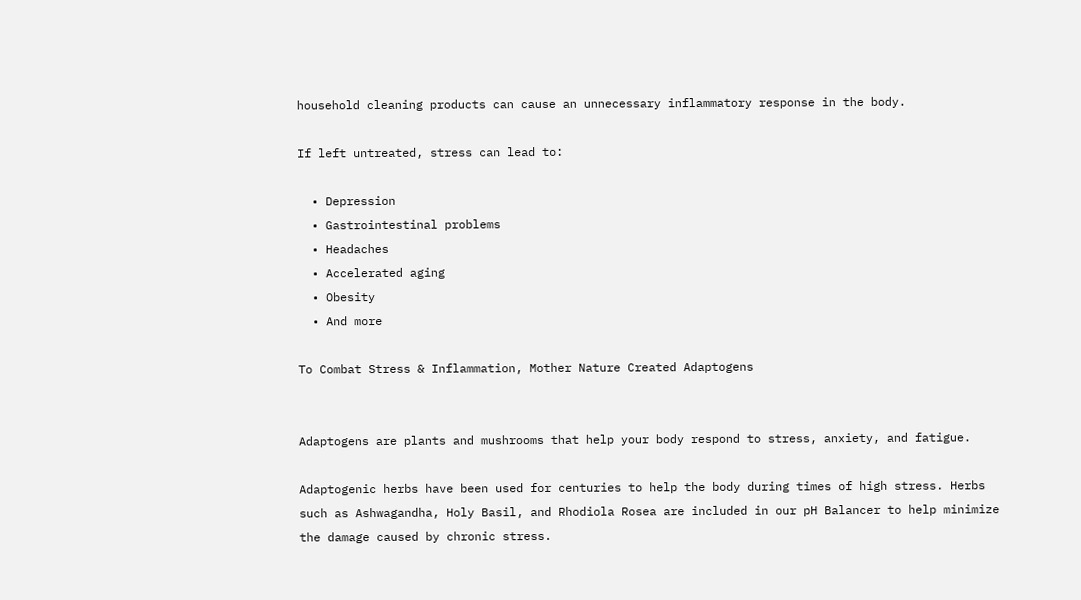household cleaning products can cause an unnecessary inflammatory response in the body.

If left untreated, stress can lead to:

  • Depression
  • Gastrointestinal problems
  • Headaches
  • Accelerated aging
  • Obesity
  • And more

To Combat Stress & Inflammation, Mother Nature Created Adaptogens


Adaptogens are plants and mushrooms that help your body respond to stress, anxiety, and fatigue.

Adaptogenic herbs have been used for centuries to help the body during times of high stress. Herbs such as Ashwagandha, Holy Basil, and Rhodiola Rosea are included in our pH Balancer to help minimize the damage caused by chronic stress.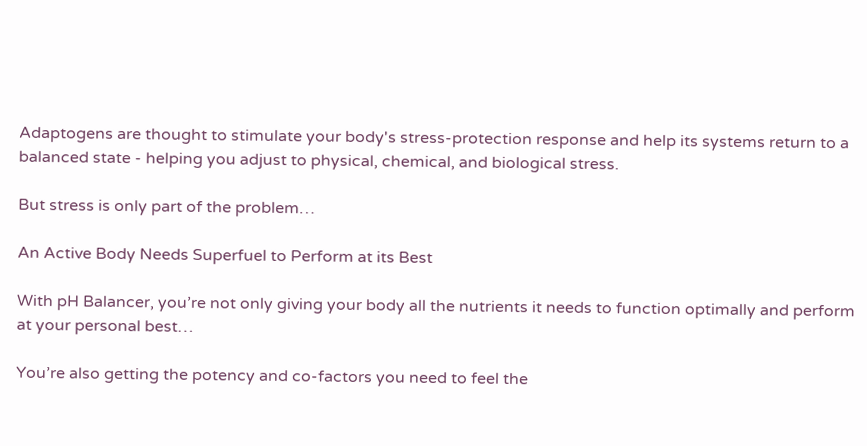Adaptogens are thought to stimulate your body's stress-protection response and help its systems return to a balanced state - helping you adjust to physical, chemical, and biological stress.

But stress is only part of the problem…

An Active Body Needs Superfuel to Perform at its Best

With pH Balancer, you’re not only giving your body all the nutrients it needs to function optimally and perform at your personal best…

You’re also getting the potency and co-factors you need to feel the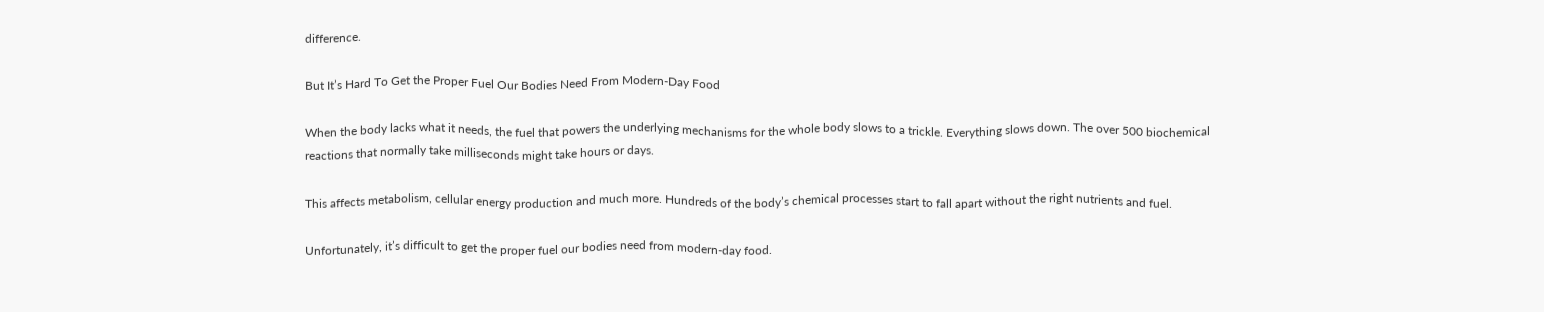difference.

But It’s Hard To Get the Proper Fuel Our Bodies Need From Modern-Day Food

When the body lacks what it needs, the fuel that powers the underlying mechanisms for the whole body slows to a trickle. Everything slows down. The over 500 biochemical reactions that normally take milliseconds might take hours or days.

This affects metabolism, cellular energy production and much more. Hundreds of the body’s chemical processes start to fall apart without the right nutrients and fuel.

Unfortunately, it’s difficult to get the proper fuel our bodies need from modern-day food.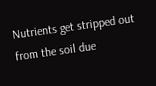Nutrients get stripped out from the soil due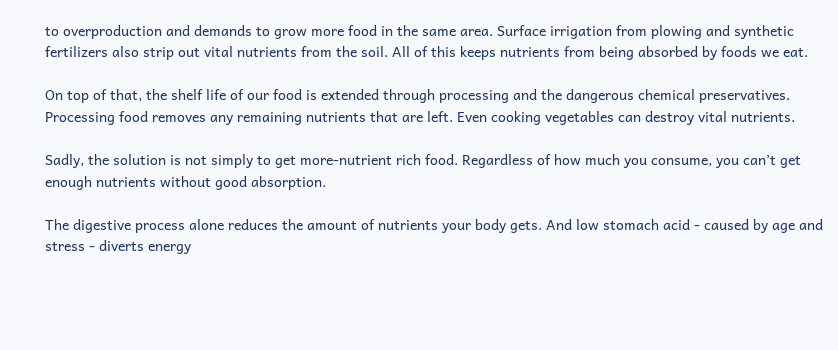to overproduction and demands to grow more food in the same area. Surface irrigation from plowing and synthetic fertilizers also strip out vital nutrients from the soil. All of this keeps nutrients from being absorbed by foods we eat.

On top of that, the shelf life of our food is extended through processing and the dangerous chemical preservatives. Processing food removes any remaining nutrients that are left. Even cooking vegetables can destroy vital nutrients.

Sadly, the solution is not simply to get more-nutrient rich food. Regardless of how much you consume, you can’t get enough nutrients without good absorption.

The digestive process alone reduces the amount of nutrients your body gets. And low stomach acid - caused by age and stress - diverts energy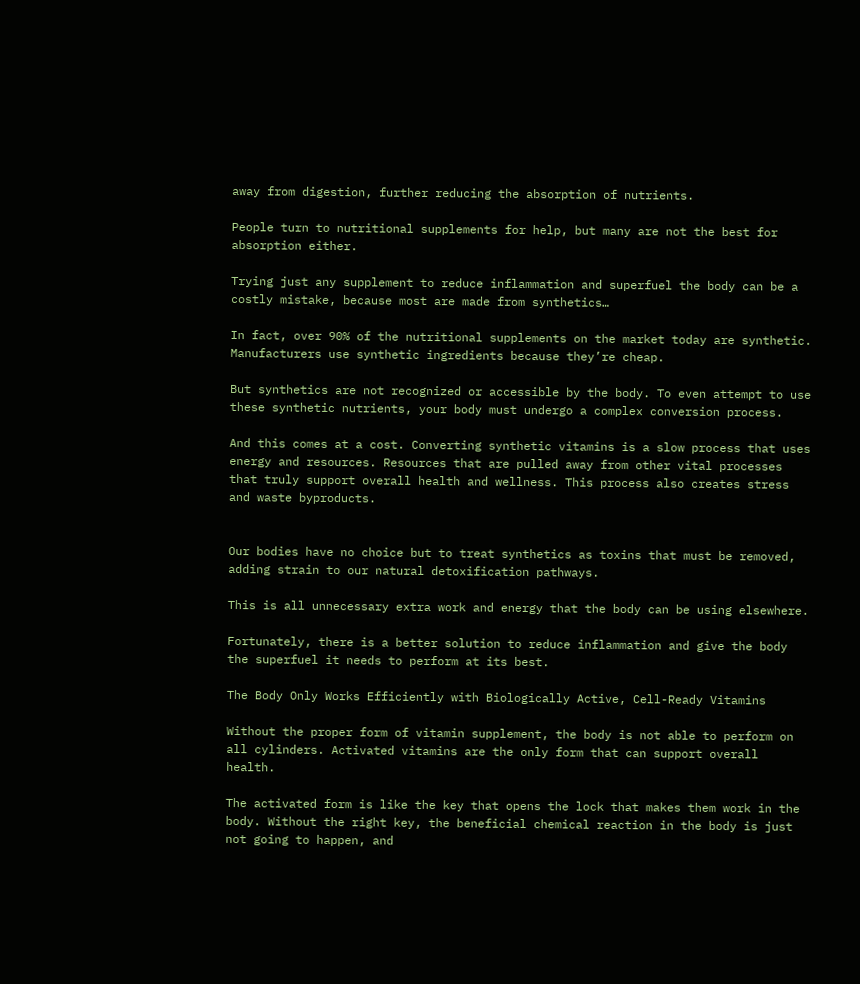away from digestion, further reducing the absorption of nutrients.

People turn to nutritional supplements for help, but many are not the best for absorption either.

Trying just any supplement to reduce inflammation and superfuel the body can be a costly mistake, because most are made from synthetics…

In fact, over 90% of the nutritional supplements on the market today are synthetic. Manufacturers use synthetic ingredients because they’re cheap.

But synthetics are not recognized or accessible by the body. To even attempt to use these synthetic nutrients, your body must undergo a complex conversion process.

And this comes at a cost. Converting synthetic vitamins is a slow process that uses energy and resources. Resources that are pulled away from other vital processes that truly support overall health and wellness. This process also creates stress and waste byproducts.


Our bodies have no choice but to treat synthetics as toxins that must be removed, adding strain to our natural detoxification pathways.

This is all unnecessary extra work and energy that the body can be using elsewhere.

Fortunately, there is a better solution to reduce inflammation and give the body the superfuel it needs to perform at its best.

The Body Only Works Efficiently with Biologically Active, Cell-Ready Vitamins

Without the proper form of vitamin supplement, the body is not able to perform on all cylinders. Activated vitamins are the only form that can support overall health.

The activated form is like the key that opens the lock that makes them work in the body. Without the right key, the beneficial chemical reaction in the body is just not going to happen, and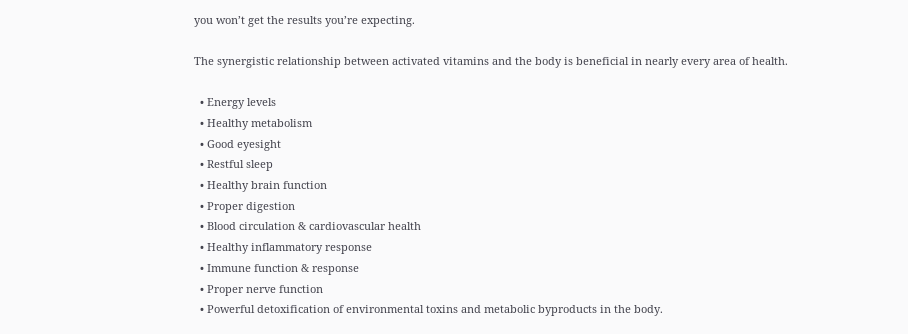you won’t get the results you’re expecting.

The synergistic relationship between activated vitamins and the body is beneficial in nearly every area of health.

  • Energy levels
  • Healthy metabolism
  • Good eyesight
  • Restful sleep
  • Healthy brain function
  • Proper digestion
  • Blood circulation & cardiovascular health
  • Healthy inflammatory response
  • Immune function & response
  • Proper nerve function
  • Powerful detoxification of environmental toxins and metabolic byproducts in the body.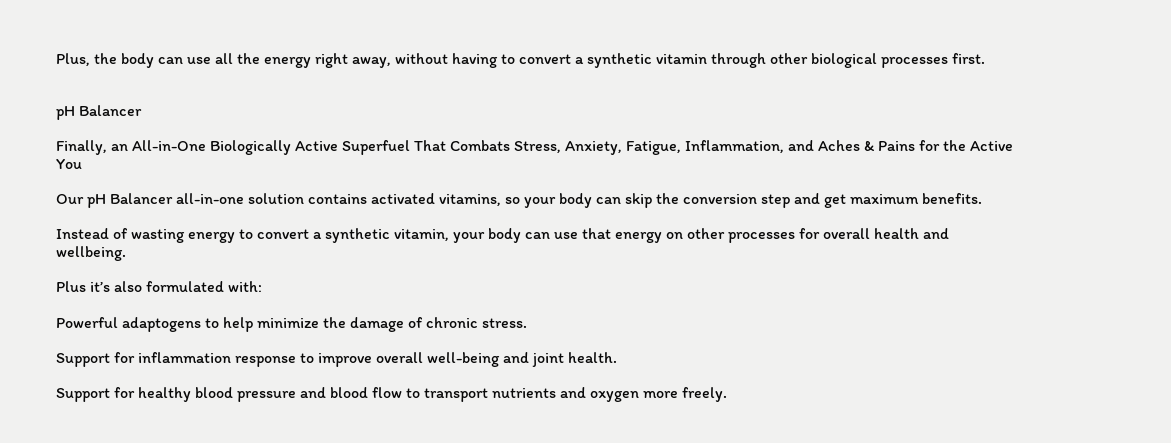Plus, the body can use all the energy right away, without having to convert a synthetic vitamin through other biological processes first.


pH Balancer

Finally, an All-in-One Biologically Active Superfuel That Combats Stress, Anxiety, Fatigue, Inflammation, and Aches & Pains for the Active You

Our pH Balancer all-in-one solution contains activated vitamins, so your body can skip the conversion step and get maximum benefits.

Instead of wasting energy to convert a synthetic vitamin, your body can use that energy on other processes for overall health and wellbeing.

Plus it’s also formulated with:

Powerful adaptogens to help minimize the damage of chronic stress.

Support for inflammation response to improve overall well-being and joint health.

Support for healthy blood pressure and blood flow to transport nutrients and oxygen more freely.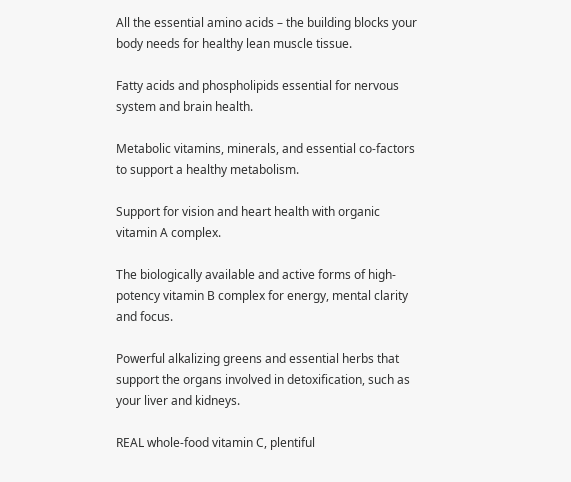All the essential amino acids – the building blocks your body needs for healthy lean muscle tissue.

Fatty acids and phospholipids essential for nervous system and brain health.

Metabolic vitamins, minerals, and essential co-factors to support a healthy metabolism.

Support for vision and heart health with organic vitamin A complex.

The biologically available and active forms of high-potency vitamin B complex for energy, mental clarity and focus.

Powerful alkalizing greens and essential herbs that support the organs involved in detoxification, such as your liver and kidneys.

REAL whole-food vitamin C, plentiful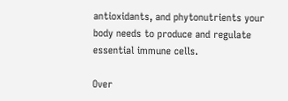antioxidants, and phytonutrients your body needs to produce and regulate essential immune cells.

Over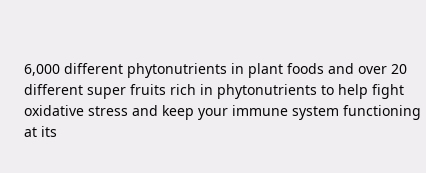6,000 different phytonutrients in plant foods and over 20 different super fruits rich in phytonutrients to help fight oxidative stress and keep your immune system functioning at its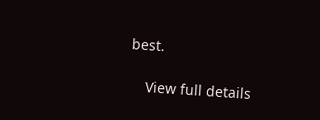best.

    View full details